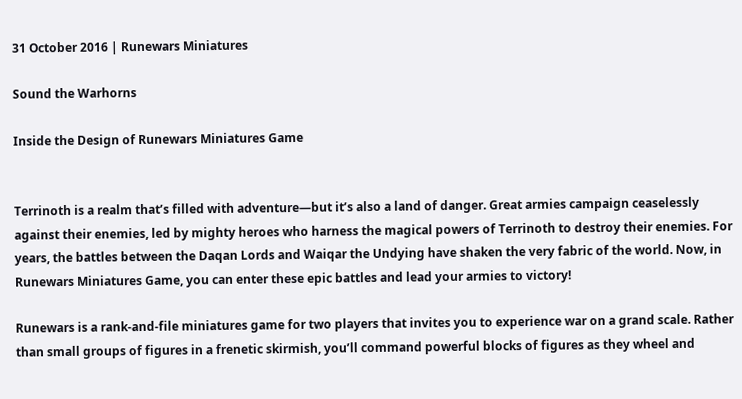31 October 2016 | Runewars Miniatures

Sound the Warhorns

Inside the Design of Runewars Miniatures Game


Terrinoth is a realm that’s filled with adventure—but it’s also a land of danger. Great armies campaign ceaselessly against their enemies, led by mighty heroes who harness the magical powers of Terrinoth to destroy their enemies. For years, the battles between the Daqan Lords and Waiqar the Undying have shaken the very fabric of the world. Now, in Runewars Miniatures Game, you can enter these epic battles and lead your armies to victory!

Runewars is a rank-and-file miniatures game for two players that invites you to experience war on a grand scale. Rather than small groups of figures in a frenetic skirmish, you’ll command powerful blocks of figures as they wheel and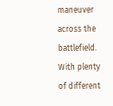maneuver across the battlefield. With plenty of different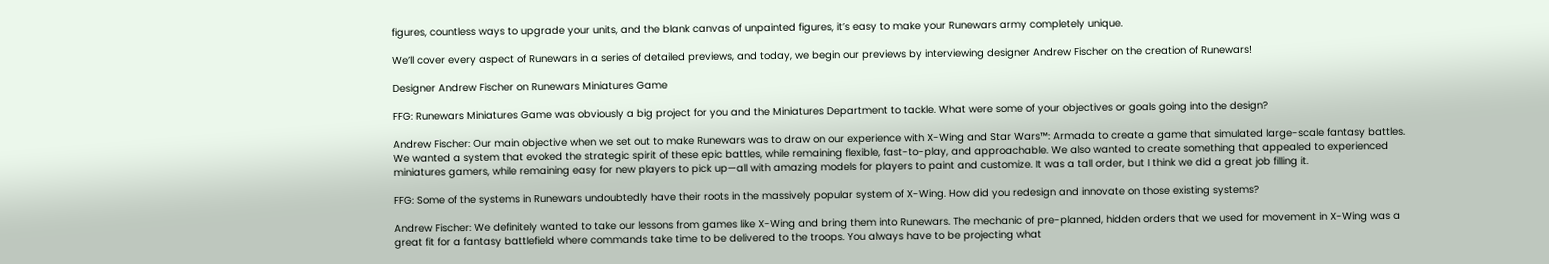figures, countless ways to upgrade your units, and the blank canvas of unpainted figures, it’s easy to make your Runewars army completely unique.

We’ll cover every aspect of Runewars in a series of detailed previews, and today, we begin our previews by interviewing designer Andrew Fischer on the creation of Runewars!

Designer Andrew Fischer on Runewars Miniatures Game

FFG: Runewars Miniatures Game was obviously a big project for you and the Miniatures Department to tackle. What were some of your objectives or goals going into the design?

Andrew Fischer: Our main objective when we set out to make Runewars was to draw on our experience with X-Wing and Star Wars™: Armada to create a game that simulated large-scale fantasy battles. We wanted a system that evoked the strategic spirit of these epic battles, while remaining flexible, fast-to-play, and approachable. We also wanted to create something that appealed to experienced miniatures gamers, while remaining easy for new players to pick up—all with amazing models for players to paint and customize. It was a tall order, but I think we did a great job filling it.

FFG: Some of the systems in Runewars undoubtedly have their roots in the massively popular system of X-Wing. How did you redesign and innovate on those existing systems?

Andrew Fischer: We definitely wanted to take our lessons from games like X-Wing and bring them into Runewars. The mechanic of pre-planned, hidden orders that we used for movement in X-Wing was a great fit for a fantasy battlefield where commands take time to be delivered to the troops. You always have to be projecting what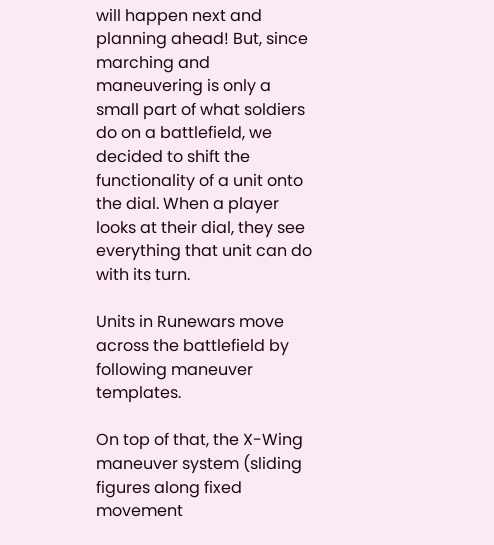will happen next and planning ahead! But, since marching and maneuvering is only a small part of what soldiers do on a battlefield, we decided to shift the functionality of a unit onto the dial. When a player looks at their dial, they see everything that unit can do with its turn.

Units in Runewars move across the battlefield by following maneuver templates.

On top of that, the X-Wing maneuver system (sliding figures along fixed movement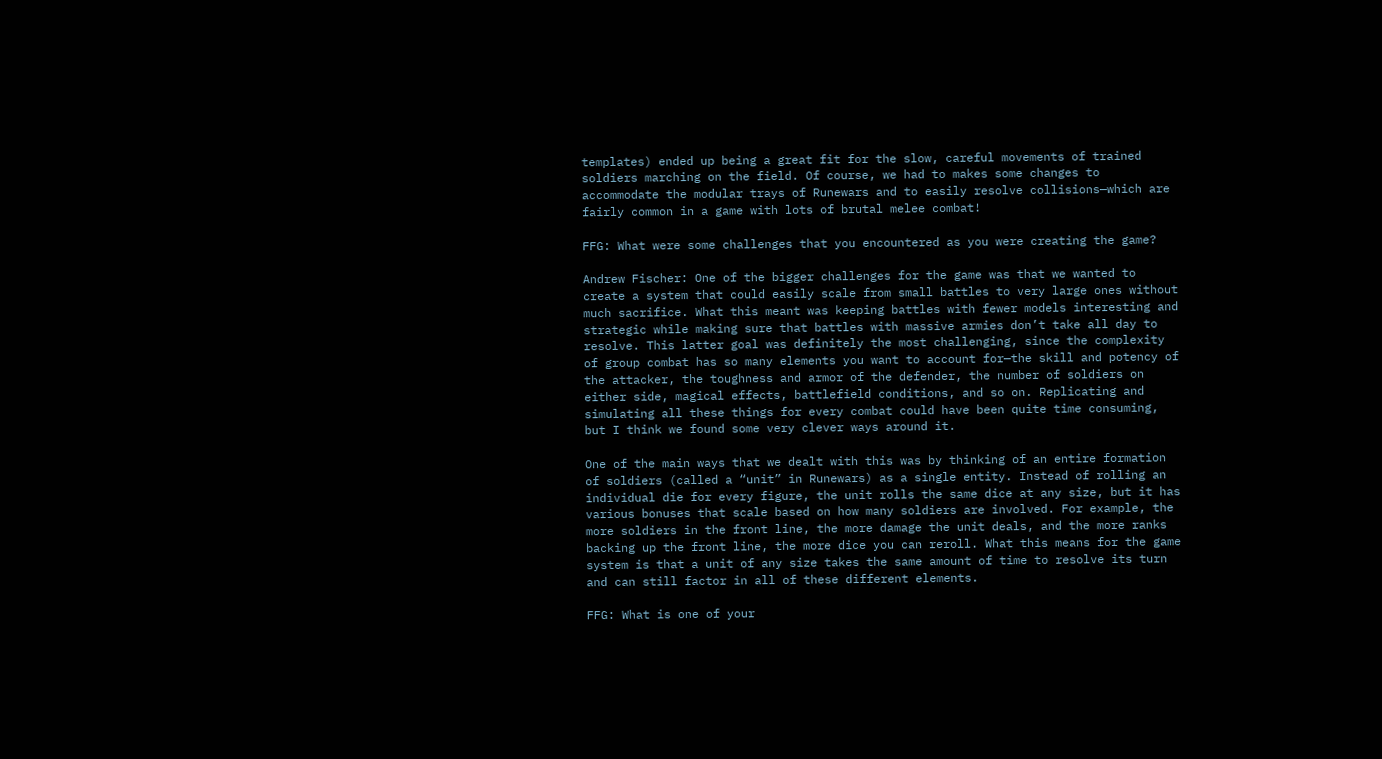templates) ended up being a great fit for the slow, careful movements of trained soldiers marching on the field. Of course, we had to makes some changes to accommodate the modular trays of Runewars and to easily resolve collisions—which are fairly common in a game with lots of brutal melee combat!

FFG: What were some challenges that you encountered as you were creating the game?

Andrew Fischer: One of the bigger challenges for the game was that we wanted to create a system that could easily scale from small battles to very large ones without much sacrifice. What this meant was keeping battles with fewer models interesting and strategic while making sure that battles with massive armies don’t take all day to resolve. This latter goal was definitely the most challenging, since the complexity of group combat has so many elements you want to account for—the skill and potency of the attacker, the toughness and armor of the defender, the number of soldiers on either side, magical effects, battlefield conditions, and so on. Replicating and simulating all these things for every combat could have been quite time consuming, but I think we found some very clever ways around it.

One of the main ways that we dealt with this was by thinking of an entire formation of soldiers (called a “unit” in Runewars) as a single entity. Instead of rolling an individual die for every figure, the unit rolls the same dice at any size, but it has various bonuses that scale based on how many soldiers are involved. For example, the more soldiers in the front line, the more damage the unit deals, and the more ranks backing up the front line, the more dice you can reroll. What this means for the game system is that a unit of any size takes the same amount of time to resolve its turn and can still factor in all of these different elements.

FFG: What is one of your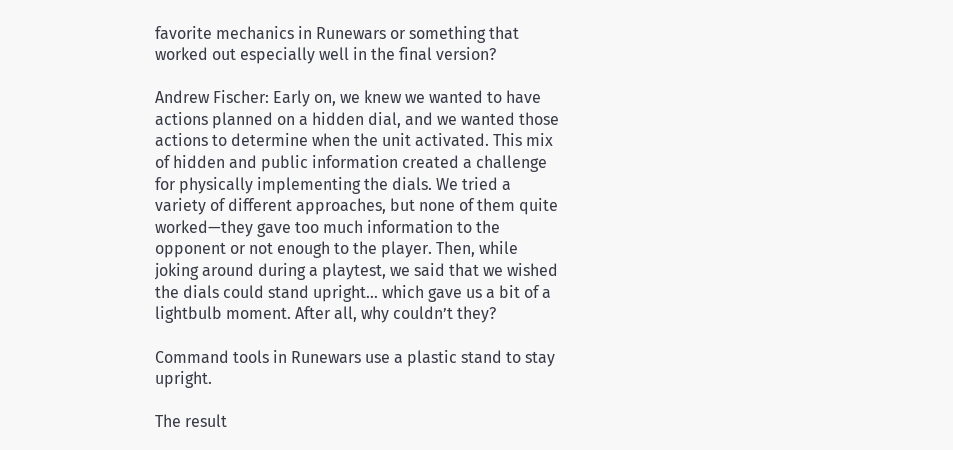favorite mechanics in Runewars or something that worked out especially well in the final version?

Andrew Fischer: Early on, we knew we wanted to have actions planned on a hidden dial, and we wanted those actions to determine when the unit activated. This mix of hidden and public information created a challenge for physically implementing the dials. We tried a variety of different approaches, but none of them quite worked—they gave too much information to the opponent or not enough to the player. Then, while joking around during a playtest, we said that we wished the dials could stand upright… which gave us a bit of a lightbulb moment. After all, why couldn’t they?

Command tools in Runewars use a plastic stand to stay upright.

The result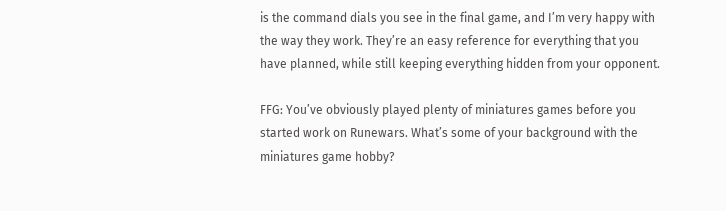is the command dials you see in the final game, and I’m very happy with the way they work. They’re an easy reference for everything that you have planned, while still keeping everything hidden from your opponent.

FFG: You’ve obviously played plenty of miniatures games before you started work on Runewars. What’s some of your background with the miniatures game hobby?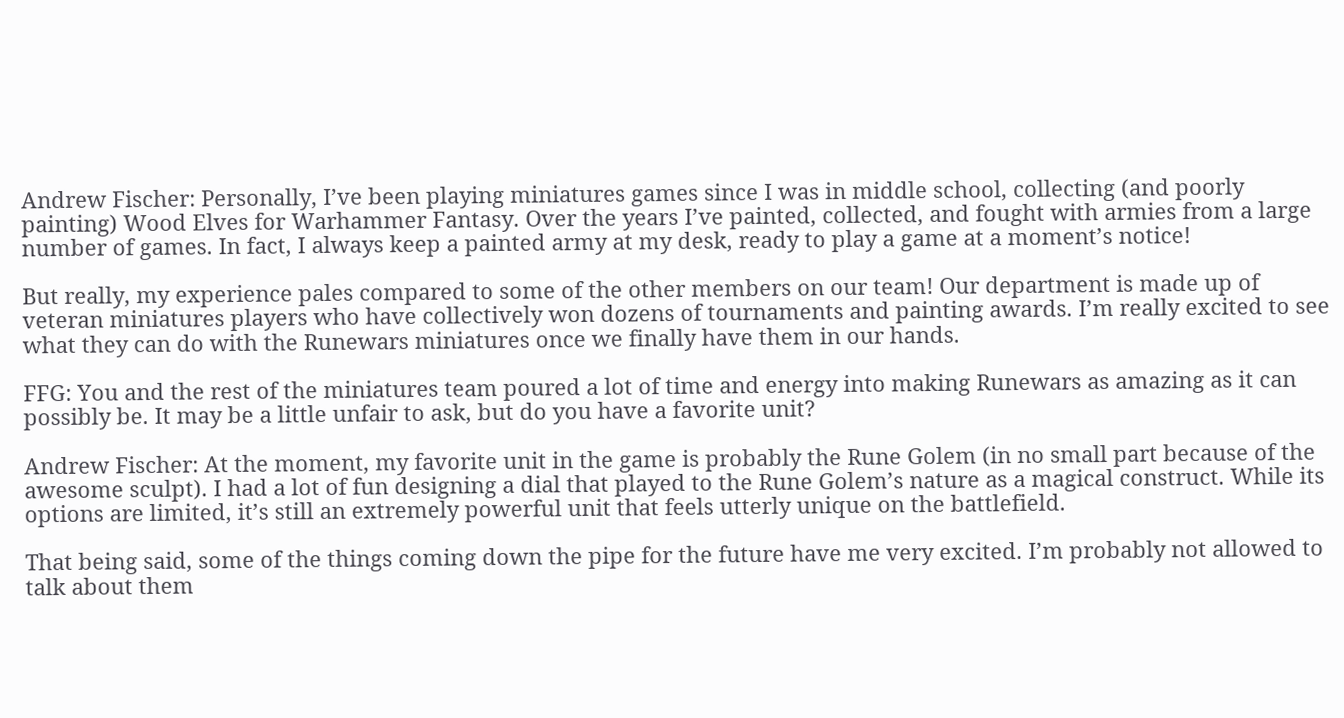Andrew Fischer: Personally, I’ve been playing miniatures games since I was in middle school, collecting (and poorly painting) Wood Elves for Warhammer Fantasy. Over the years I’ve painted, collected, and fought with armies from a large number of games. In fact, I always keep a painted army at my desk, ready to play a game at a moment’s notice!

But really, my experience pales compared to some of the other members on our team! Our department is made up of veteran miniatures players who have collectively won dozens of tournaments and painting awards. I’m really excited to see what they can do with the Runewars miniatures once we finally have them in our hands.

FFG: You and the rest of the miniatures team poured a lot of time and energy into making Runewars as amazing as it can possibly be. It may be a little unfair to ask, but do you have a favorite unit?

Andrew Fischer: At the moment, my favorite unit in the game is probably the Rune Golem (in no small part because of the awesome sculpt). I had a lot of fun designing a dial that played to the Rune Golem’s nature as a magical construct. While its options are limited, it’s still an extremely powerful unit that feels utterly unique on the battlefield.

That being said, some of the things coming down the pipe for the future have me very excited. I’m probably not allowed to talk about them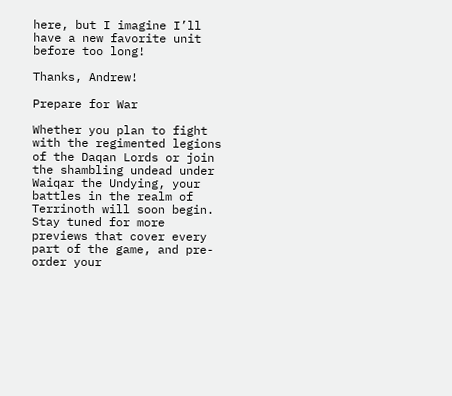here, but I imagine I’ll have a new favorite unit before too long!

Thanks, Andrew!

Prepare for War

Whether you plan to fight with the regimented legions of the Daqan Lords or join the shambling undead under Waiqar the Undying, your battles in the realm of Terrinoth will soon begin. Stay tuned for more previews that cover every part of the game, and pre-order your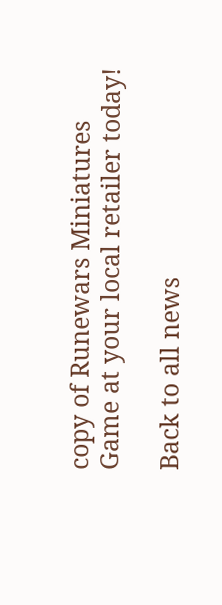copy of Runewars Miniatures Game at your local retailer today!

Back to all news